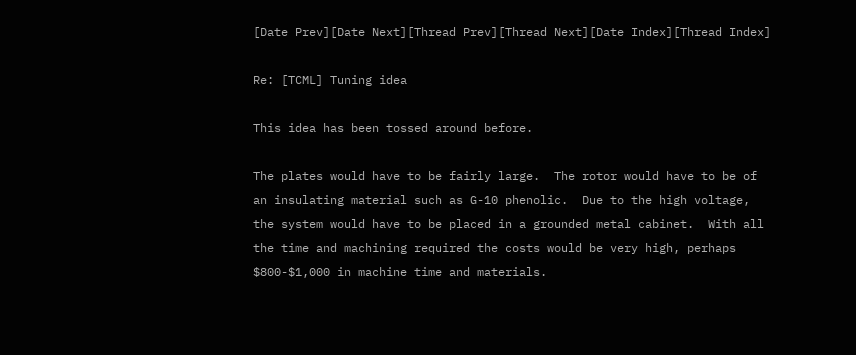[Date Prev][Date Next][Thread Prev][Thread Next][Date Index][Thread Index]

Re: [TCML] Tuning idea

This idea has been tossed around before.

The plates would have to be fairly large.  The rotor would have to be of
an insulating material such as G-10 phenolic.  Due to the high voltage,
the system would have to be placed in a grounded metal cabinet.  With all
the time and machining required the costs would be very high, perhaps
$800-$1,000 in machine time and materials.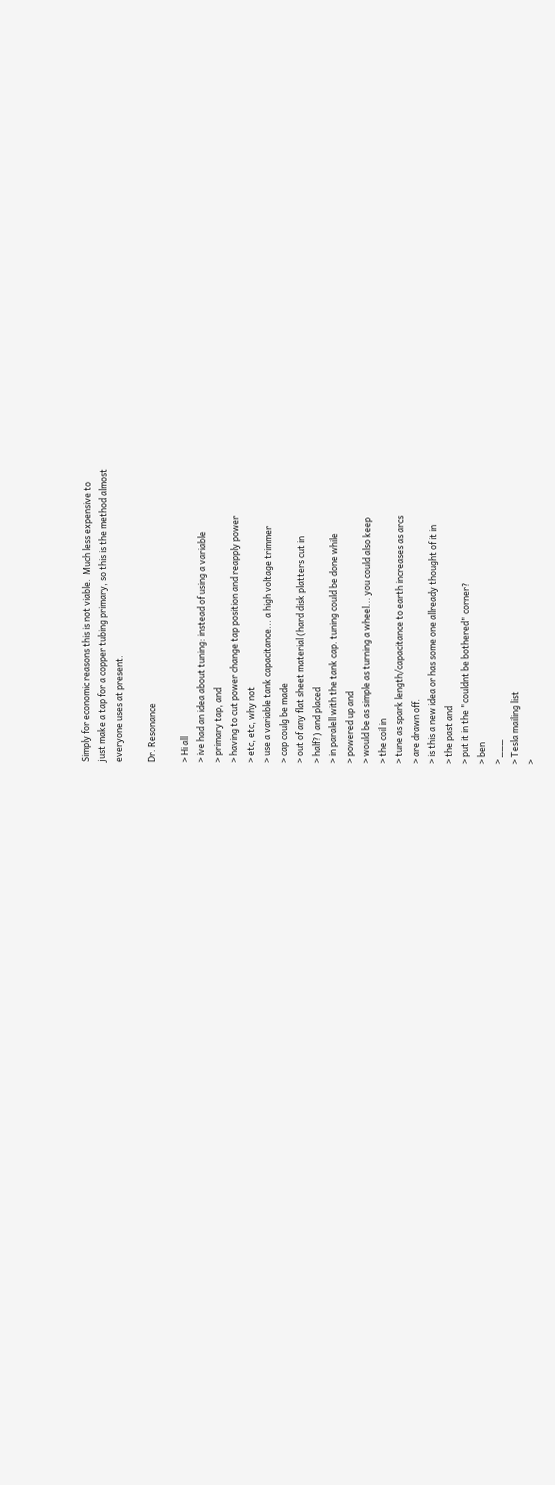Simply for economic reasons this is not viable.  Much less expensive to
just make a tap for a copper tubing primary, so this is the method almost
everyone uses at present.

Dr. Resonance

> Hi all
> ive had an idea about tuning: instead of using a variable
> primary tap, and
> having to cut power change tap position and reapply power
> etc, etc, why not
> use a variable tank capacitance... a high voltage trimmer
> cap coulg be made
> out of any flat sheet material (hard disk platters cut in
> half?) and placed
> in paralell with the tank cap. tuning could be done while
> powered up and
> would be as simple as turning a wheel... you could also keep
> the coil in
> tune as spark length/capacitance to earth increases as arcs
> are drawn off.
> is this a new idea or has some one allready thought of it in
> the past and
> put it in the "couldnt be bothered" corner?
> ben
> ___
> Tesla mailing list
>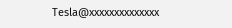Tesla@xxxxxxxxxxxxxx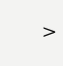>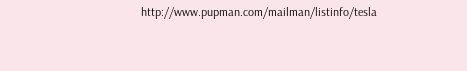http://www.pupman.com/mailman/listinfo/tesla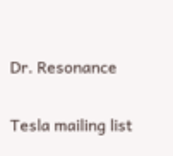Dr. Resonance

Tesla mailing list